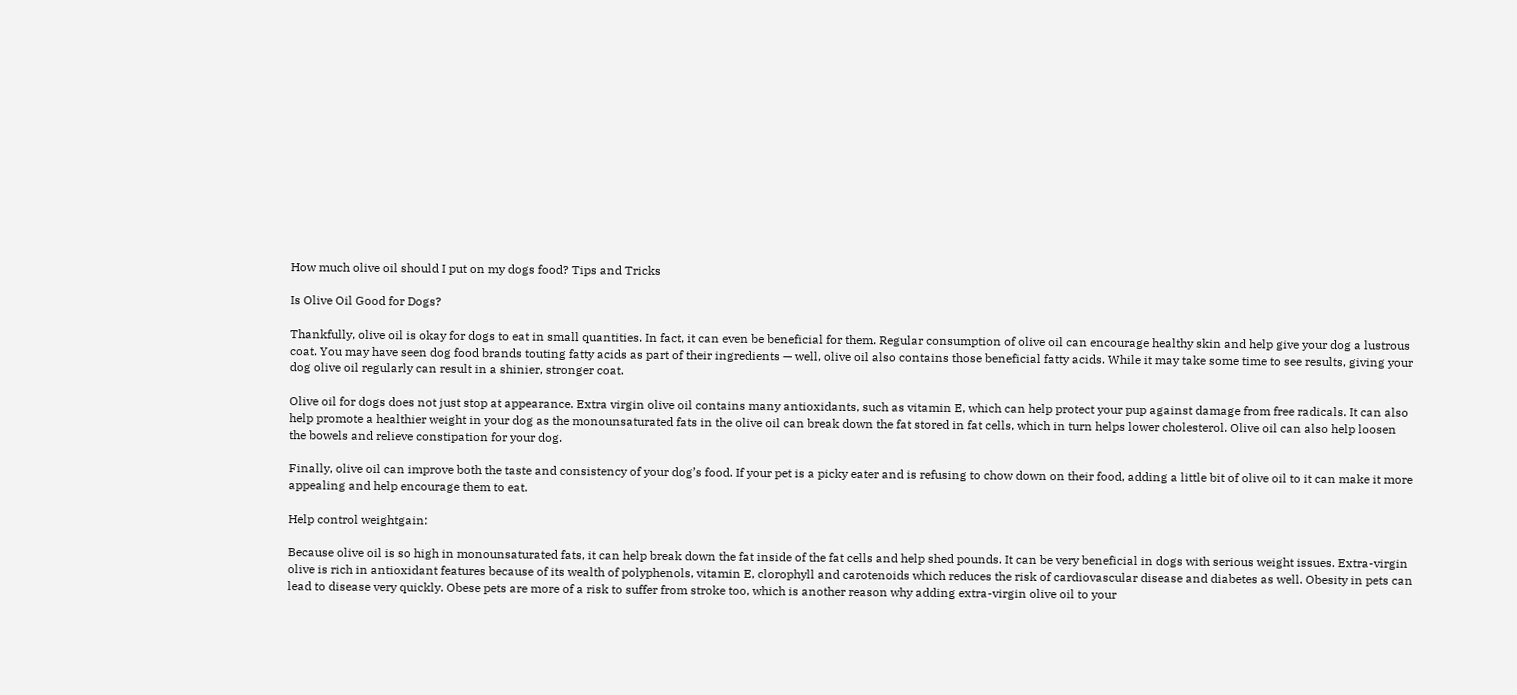How much olive oil should I put on my dogs food? Tips and Tricks

Is Olive Oil Good for Dogs?

Thankfully, olive oil is okay for dogs to eat in small quantities. In fact, it can even be beneficial for them. Regular consumption of olive oil can encourage healthy skin and help give your dog a lustrous coat. You may have seen dog food brands touting fatty acids as part of their ingredients — well, olive oil also contains those beneficial fatty acids. While it may take some time to see results, giving your dog olive oil regularly can result in a shinier, stronger coat.

Olive oil for dogs does not just stop at appearance. Extra virgin olive oil contains many antioxidants, such as vitamin E, which can help protect your pup against damage from free radicals. It can also help promote a healthier weight in your dog as the monounsaturated fats in the olive oil can break down the fat stored in fat cells, which in turn helps lower cholesterol. Olive oil can also help loosen the bowels and relieve constipation for your dog.

Finally, olive oil can improve both the taste and consistency of your dog’s food. If your pet is a picky eater and is refusing to chow down on their food, adding a little bit of olive oil to it can make it more appealing and help encourage them to eat.

Help control weightgain:

Because olive oil is so high in monounsaturated fats, it can help break down the fat inside of the fat cells and help shed pounds. It can be very beneficial in dogs with serious weight issues. Extra-virgin olive is rich in antioxidant features because of its wealth of polyphenols, vitamin E, clorophyll and carotenoids which reduces the risk of cardiovascular disease and diabetes as well. Obesity in pets can lead to disease very quickly. Obese pets are more of a risk to suffer from stroke too, which is another reason why adding extra-virgin olive oil to your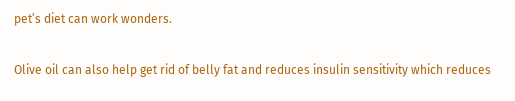pet’s diet can work wonders.

Olive oil can also help get rid of belly fat and reduces insulin sensitivity which reduces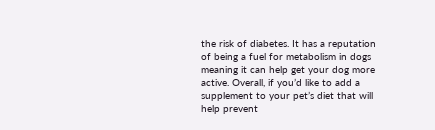the risk of diabetes. It has a reputation of being a fuel for metabolism in dogs meaning it can help get your dog more active. Overall, if you’d like to add a supplement to your pet’s diet that will help prevent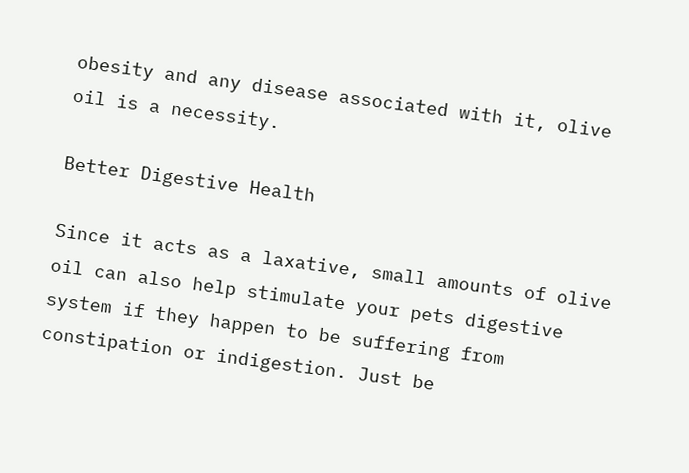obesity and any disease associated with it, olive oil is a necessity.

Better Digestive Health

Since it acts as a laxative, small amounts of olive oil can also help stimulate your pets digestive system if they happen to be suffering from constipation or indigestion. Just be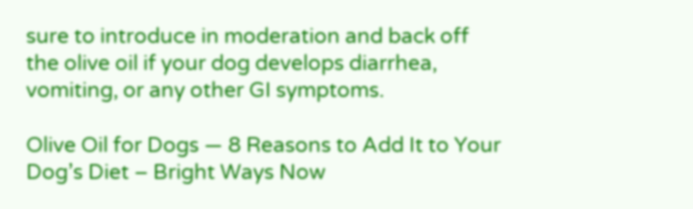sure to introduce in moderation and back off the olive oil if your dog develops diarrhea, vomiting, or any other GI symptoms.

Olive Oil for Dogs — 8 Reasons to Add It to Your Dog’s Diet – Bright Ways Now